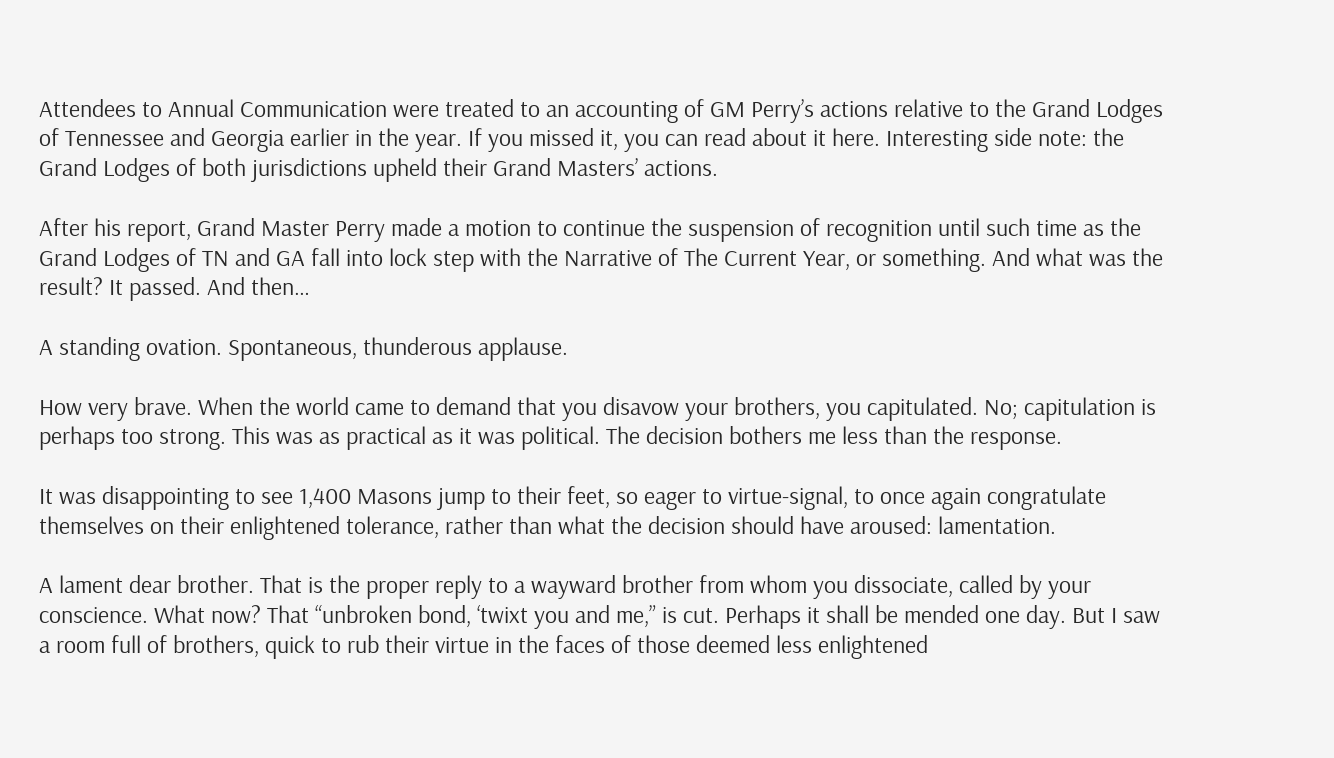Attendees to Annual Communication were treated to an accounting of GM Perry’s actions relative to the Grand Lodges of Tennessee and Georgia earlier in the year. If you missed it, you can read about it here. Interesting side note: the Grand Lodges of both jurisdictions upheld their Grand Masters’ actions.

After his report, Grand Master Perry made a motion to continue the suspension of recognition until such time as the Grand Lodges of TN and GA fall into lock step with the Narrative of The Current Year, or something. And what was the result? It passed. And then…

A standing ovation. Spontaneous, thunderous applause.

How very brave. When the world came to demand that you disavow your brothers, you capitulated. No; capitulation is perhaps too strong. This was as practical as it was political. The decision bothers me less than the response.

It was disappointing to see 1,400 Masons jump to their feet, so eager to virtue-signal, to once again congratulate themselves on their enlightened tolerance, rather than what the decision should have aroused: lamentation.

A lament dear brother. That is the proper reply to a wayward brother from whom you dissociate, called by your conscience. What now? That “unbroken bond, ‘twixt you and me,” is cut. Perhaps it shall be mended one day. But I saw a room full of brothers, quick to rub their virtue in the faces of those deemed less enlightened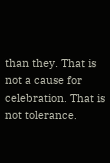than they. That is not a cause for celebration. That is not tolerance.